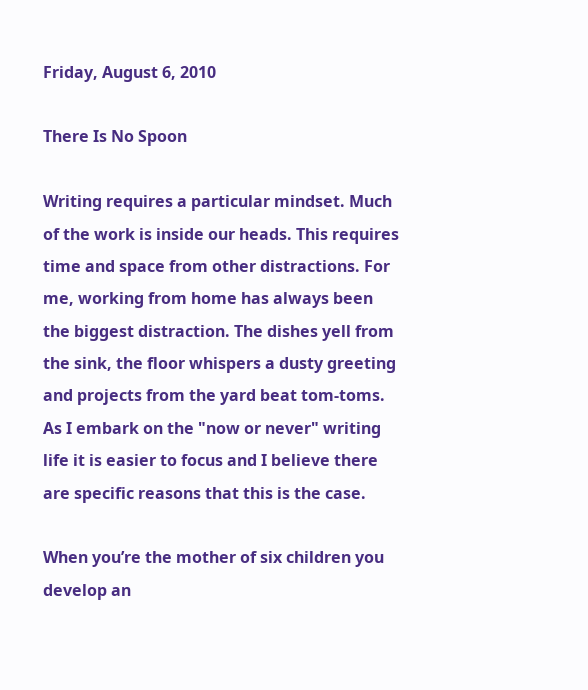Friday, August 6, 2010

There Is No Spoon

Writing requires a particular mindset. Much of the work is inside our heads. This requires time and space from other distractions. For me, working from home has always been the biggest distraction. The dishes yell from the sink, the floor whispers a dusty greeting and projects from the yard beat tom-toms. As I embark on the "now or never" writing life it is easier to focus and I believe there are specific reasons that this is the case.

When you’re the mother of six children you develop an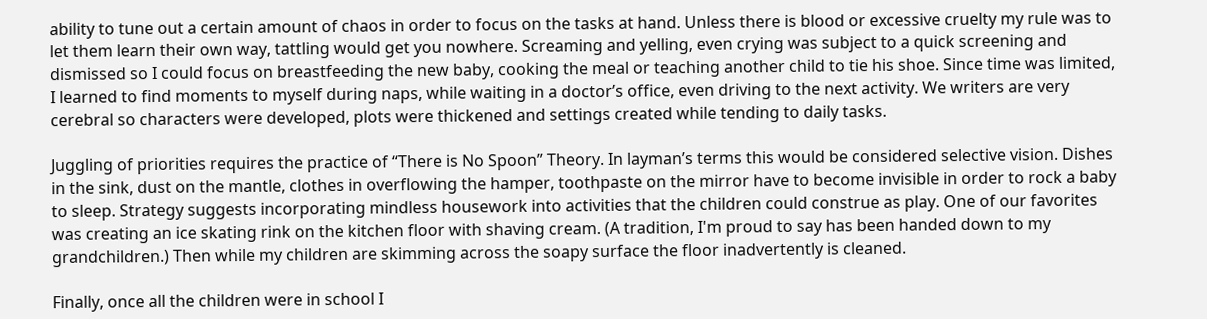ability to tune out a certain amount of chaos in order to focus on the tasks at hand. Unless there is blood or excessive cruelty my rule was to let them learn their own way, tattling would get you nowhere. Screaming and yelling, even crying was subject to a quick screening and dismissed so I could focus on breastfeeding the new baby, cooking the meal or teaching another child to tie his shoe. Since time was limited, I learned to find moments to myself during naps, while waiting in a doctor’s office, even driving to the next activity. We writers are very cerebral so characters were developed, plots were thickened and settings created while tending to daily tasks.

Juggling of priorities requires the practice of “There is No Spoon” Theory. In layman’s terms this would be considered selective vision. Dishes in the sink, dust on the mantle, clothes in overflowing the hamper, toothpaste on the mirror have to become invisible in order to rock a baby to sleep. Strategy suggests incorporating mindless housework into activities that the children could construe as play. One of our favorites was creating an ice skating rink on the kitchen floor with shaving cream. (A tradition, I'm proud to say has been handed down to my grandchildren.) Then while my children are skimming across the soapy surface the floor inadvertently is cleaned.

Finally, once all the children were in school I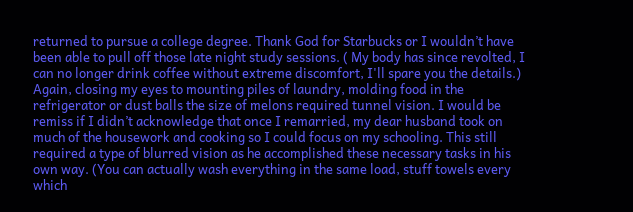returned to pursue a college degree. Thank God for Starbucks or I wouldn’t have been able to pull off those late night study sessions. ( My body has since revolted, I can no longer drink coffee without extreme discomfort, I'll spare you the details.) Again, closing my eyes to mounting piles of laundry, molding food in the refrigerator or dust balls the size of melons required tunnel vision. I would be remiss if I didn’t acknowledge that once I remarried, my dear husband took on much of the housework and cooking so I could focus on my schooling. This still required a type of blurred vision as he accomplished these necessary tasks in his own way. (You can actually wash everything in the same load, stuff towels every which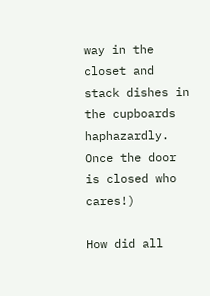way in the closet and stack dishes in the cupboards haphazardly. Once the door is closed who cares!)

How did all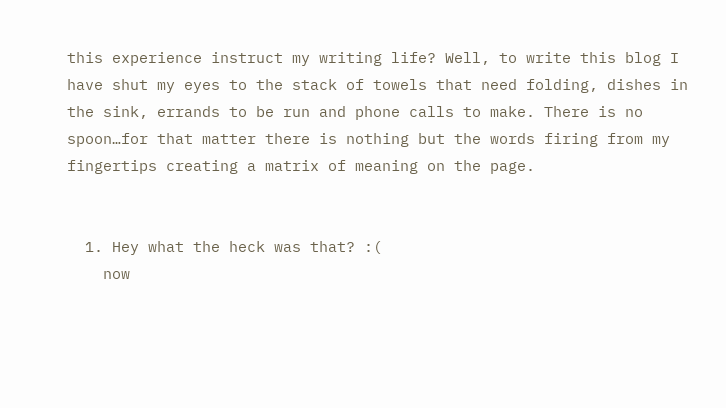this experience instruct my writing life? Well, to write this blog I have shut my eyes to the stack of towels that need folding, dishes in the sink, errands to be run and phone calls to make. There is no spoon…for that matter there is nothing but the words firing from my fingertips creating a matrix of meaning on the page.


  1. Hey what the heck was that? :(
    now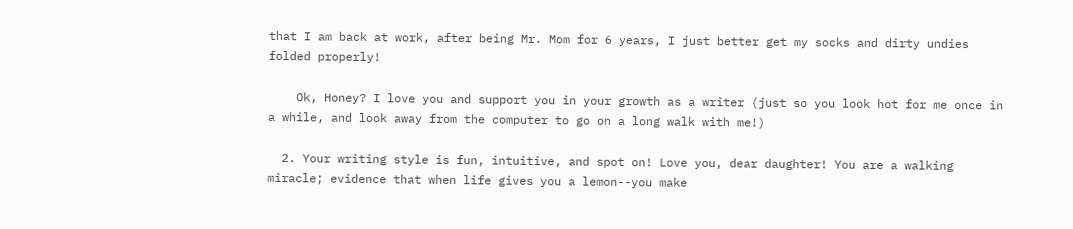that I am back at work, after being Mr. Mom for 6 years, I just better get my socks and dirty undies folded properly!

    Ok, Honey? I love you and support you in your growth as a writer (just so you look hot for me once in a while, and look away from the computer to go on a long walk with me!)

  2. Your writing style is fun, intuitive, and spot on! Love you, dear daughter! You are a walking miracle; evidence that when life gives you a lemon--you make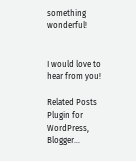something wonderful!


I would love to hear from you!

Related Posts Plugin for WordPress, Blogger...